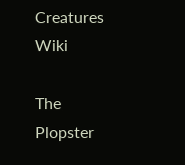Creatures Wiki

The Plopster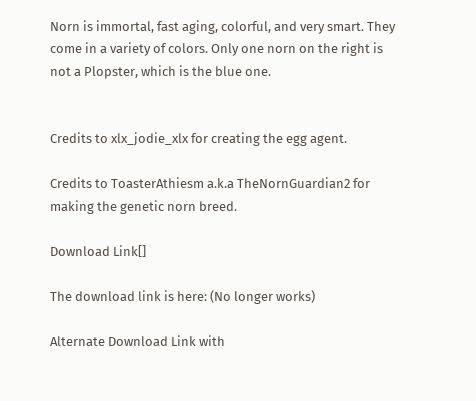Norn is immortal, fast aging, colorful, and very smart. They come in a variety of colors. Only one norn on the right is not a Plopster, which is the blue one.


Credits to xlx_jodie_xlx for creating the egg agent.

Credits to ToasterAthiesm a.k.a TheNornGuardian2 for making the genetic norn breed.

Download Link[]

The download link is here: (No longer works)

Alternate Download Link with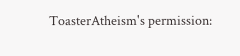ToasterAtheism's permission: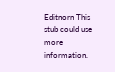Editnorn This stub could use more information.